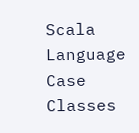Scala Language Case Classes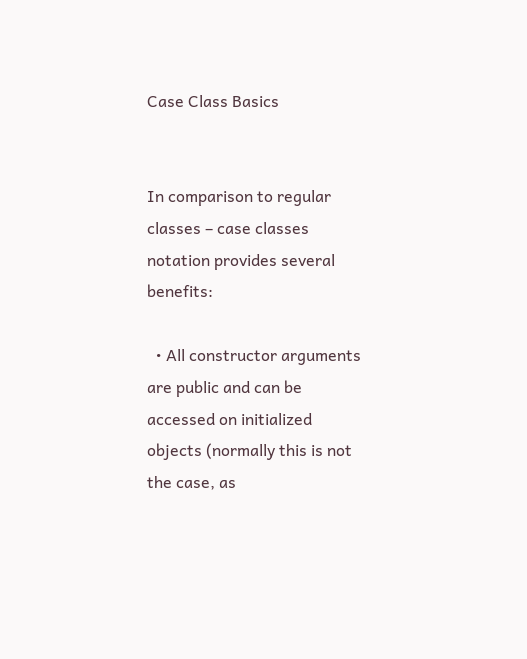Case Class Basics


In comparison to regular classes – case classes notation provides several benefits:

  • All constructor arguments are public and can be accessed on initialized objects (normally this is not the case, as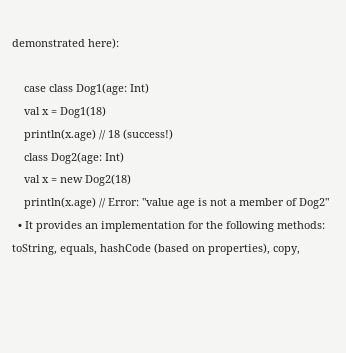demonstrated here):

    case class Dog1(age: Int)
    val x = Dog1(18)
    println(x.age) // 18 (success!)
    class Dog2(age: Int)
    val x = new Dog2(18)
    println(x.age) // Error: "value age is not a member of Dog2"
  • It provides an implementation for the following methods: toString, equals, hashCode (based on properties), copy,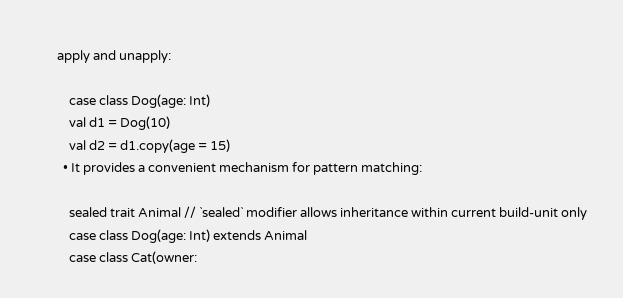apply and unapply:

    case class Dog(age: Int)
    val d1 = Dog(10)
    val d2 = d1.copy(age = 15)
  • It provides a convenient mechanism for pattern matching:

    sealed trait Animal // `sealed` modifier allows inheritance within current build-unit only
    case class Dog(age: Int) extends Animal
    case class Cat(owner: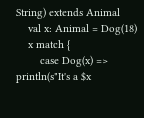String) extends Animal
    val x: Animal = Dog(18)
    x match {
        case Dog(x) => println(s"It's a $x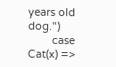years old dog.")
        case Cat(x) =>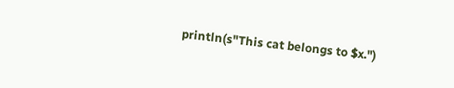println(s"This cat belongs to $x.")